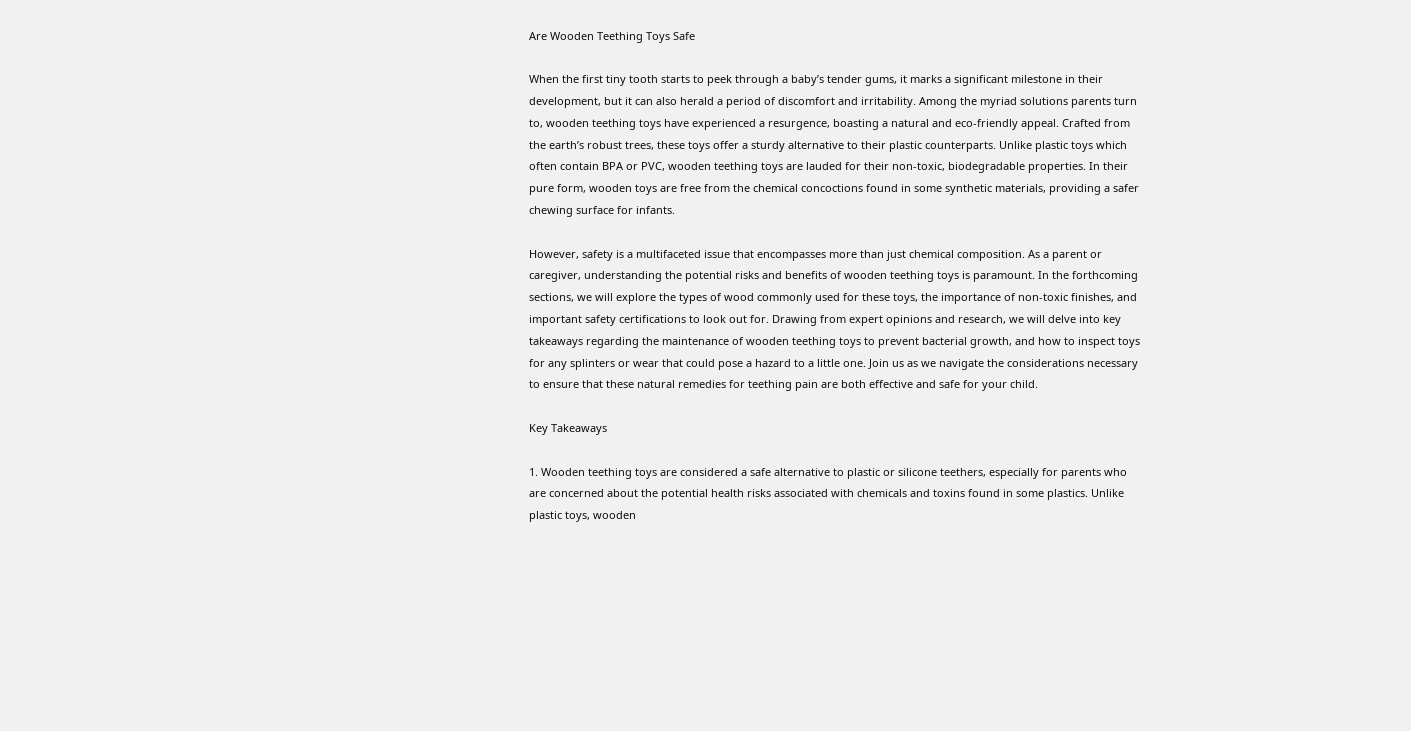Are Wooden Teething Toys Safe

When the first tiny tooth starts to peek through a baby’s tender gums, it marks a significant milestone in their development, but it can also herald a period of discomfort and irritability. Among the myriad solutions parents turn to, wooden teething toys have experienced a resurgence, boasting a natural and eco-friendly appeal. Crafted from the earth’s robust trees, these toys offer a sturdy alternative to their plastic counterparts. Unlike plastic toys which often contain BPA or PVC, wooden teething toys are lauded for their non-toxic, biodegradable properties. In their pure form, wooden toys are free from the chemical concoctions found in some synthetic materials, providing a safer chewing surface for infants.

However, safety is a multifaceted issue that encompasses more than just chemical composition. As a parent or caregiver, understanding the potential risks and benefits of wooden teething toys is paramount. In the forthcoming sections, we will explore the types of wood commonly used for these toys, the importance of non-toxic finishes, and important safety certifications to look out for. Drawing from expert opinions and research, we will delve into key takeaways regarding the maintenance of wooden teething toys to prevent bacterial growth, and how to inspect toys for any splinters or wear that could pose a hazard to a little one. Join us as we navigate the considerations necessary to ensure that these natural remedies for teething pain are both effective and safe for your child.

Key Takeaways

1. Wooden teething toys are considered a safe alternative to plastic or silicone teethers, especially for parents who are concerned about the potential health risks associated with chemicals and toxins found in some plastics. Unlike plastic toys, wooden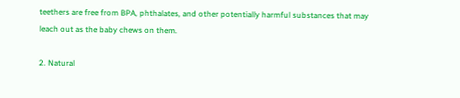teethers are free from BPA, phthalates, and other potentially harmful substances that may leach out as the baby chews on them.

2. Natural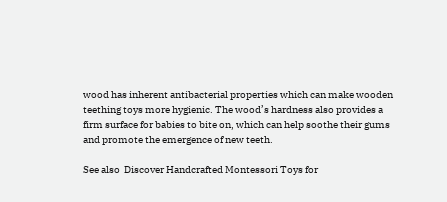wood has inherent antibacterial properties which can make wooden teething toys more hygienic. The wood’s hardness also provides a firm surface for babies to bite on, which can help soothe their gums and promote the emergence of new teeth.

See also  Discover Handcrafted Montessori Toys for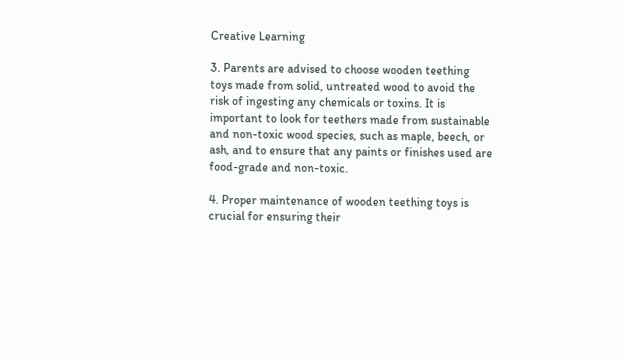Creative Learning

3. Parents are advised to choose wooden teething toys made from solid, untreated wood to avoid the risk of ingesting any chemicals or toxins. It is important to look for teethers made from sustainable and non-toxic wood species, such as maple, beech, or ash, and to ensure that any paints or finishes used are food-grade and non-toxic.

4. Proper maintenance of wooden teething toys is crucial for ensuring their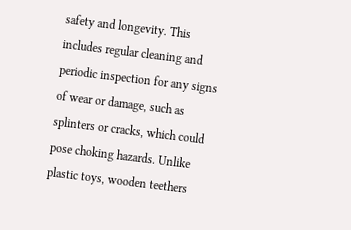safety and longevity. This includes regular cleaning and periodic inspection for any signs of wear or damage, such as splinters or cracks, which could pose choking hazards. Unlike plastic toys, wooden teethers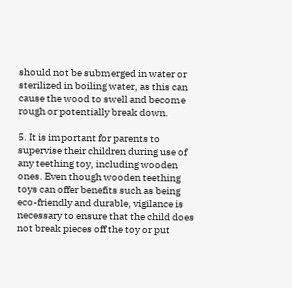should not be submerged in water or sterilized in boiling water, as this can cause the wood to swell and become rough or potentially break down.

5. It is important for parents to supervise their children during use of any teething toy, including wooden ones. Even though wooden teething toys can offer benefits such as being eco-friendly and durable, vigilance is necessary to ensure that the child does not break pieces off the toy or put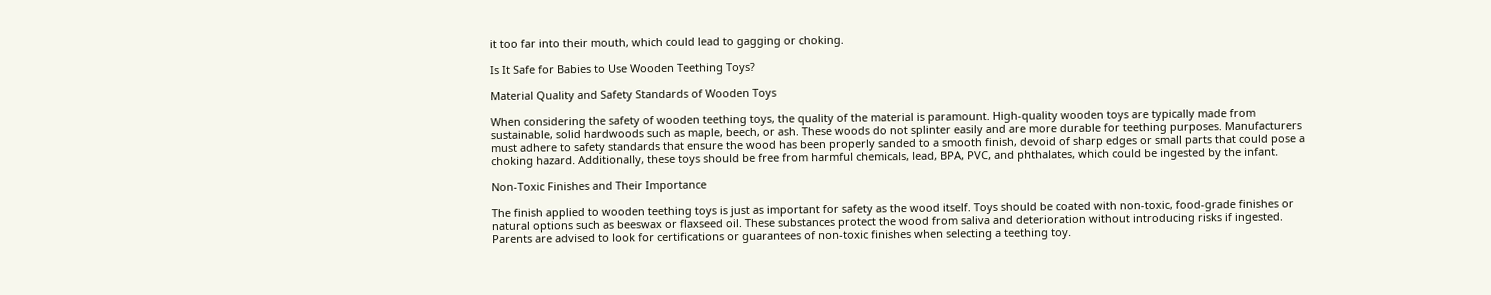it too far into their mouth, which could lead to gagging or choking.

Is It Safe for Babies to Use Wooden Teething Toys?

Material Quality and Safety Standards of Wooden Toys

When considering the safety of wooden teething toys, the quality of the material is paramount. High-quality wooden toys are typically made from sustainable, solid hardwoods such as maple, beech, or ash. These woods do not splinter easily and are more durable for teething purposes. Manufacturers must adhere to safety standards that ensure the wood has been properly sanded to a smooth finish, devoid of sharp edges or small parts that could pose a choking hazard. Additionally, these toys should be free from harmful chemicals, lead, BPA, PVC, and phthalates, which could be ingested by the infant.

Non-Toxic Finishes and Their Importance

The finish applied to wooden teething toys is just as important for safety as the wood itself. Toys should be coated with non-toxic, food-grade finishes or natural options such as beeswax or flaxseed oil. These substances protect the wood from saliva and deterioration without introducing risks if ingested. Parents are advised to look for certifications or guarantees of non-toxic finishes when selecting a teething toy.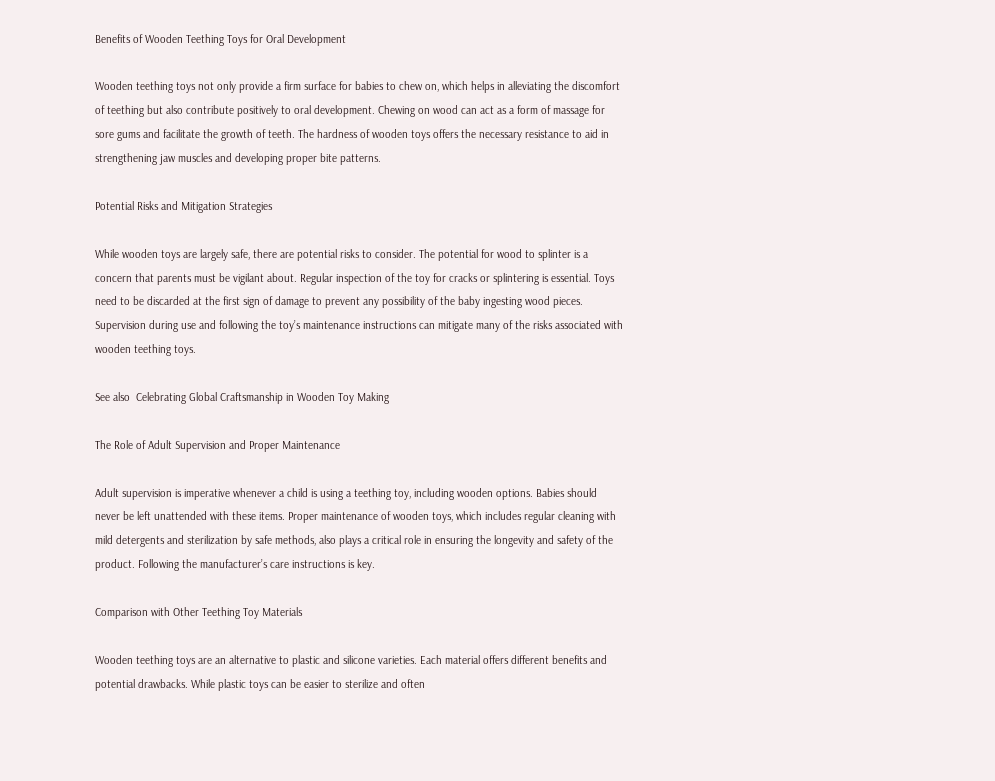Benefits of Wooden Teething Toys for Oral Development

Wooden teething toys not only provide a firm surface for babies to chew on, which helps in alleviating the discomfort of teething but also contribute positively to oral development. Chewing on wood can act as a form of massage for sore gums and facilitate the growth of teeth. The hardness of wooden toys offers the necessary resistance to aid in strengthening jaw muscles and developing proper bite patterns.

Potential Risks and Mitigation Strategies

While wooden toys are largely safe, there are potential risks to consider. The potential for wood to splinter is a concern that parents must be vigilant about. Regular inspection of the toy for cracks or splintering is essential. Toys need to be discarded at the first sign of damage to prevent any possibility of the baby ingesting wood pieces. Supervision during use and following the toy’s maintenance instructions can mitigate many of the risks associated with wooden teething toys.

See also  Celebrating Global Craftsmanship in Wooden Toy Making

The Role of Adult Supervision and Proper Maintenance

Adult supervision is imperative whenever a child is using a teething toy, including wooden options. Babies should never be left unattended with these items. Proper maintenance of wooden toys, which includes regular cleaning with mild detergents and sterilization by safe methods, also plays a critical role in ensuring the longevity and safety of the product. Following the manufacturer’s care instructions is key.

Comparison with Other Teething Toy Materials

Wooden teething toys are an alternative to plastic and silicone varieties. Each material offers different benefits and potential drawbacks. While plastic toys can be easier to sterilize and often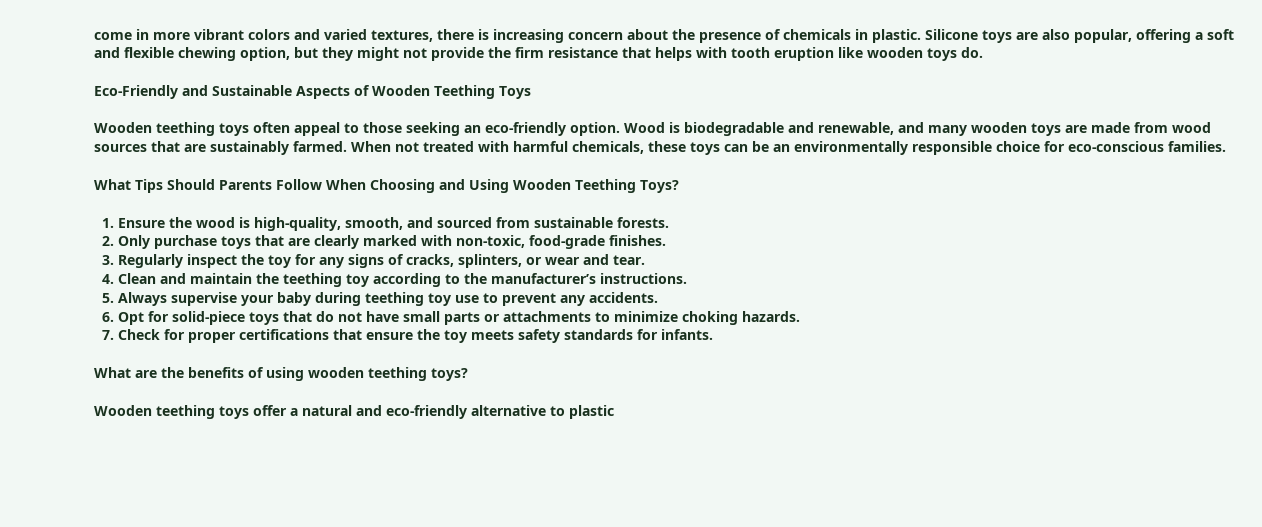come in more vibrant colors and varied textures, there is increasing concern about the presence of chemicals in plastic. Silicone toys are also popular, offering a soft and flexible chewing option, but they might not provide the firm resistance that helps with tooth eruption like wooden toys do.

Eco-Friendly and Sustainable Aspects of Wooden Teething Toys

Wooden teething toys often appeal to those seeking an eco-friendly option. Wood is biodegradable and renewable, and many wooden toys are made from wood sources that are sustainably farmed. When not treated with harmful chemicals, these toys can be an environmentally responsible choice for eco-conscious families.

What Tips Should Parents Follow When Choosing and Using Wooden Teething Toys?

  1. Ensure the wood is high-quality, smooth, and sourced from sustainable forests.
  2. Only purchase toys that are clearly marked with non-toxic, food-grade finishes.
  3. Regularly inspect the toy for any signs of cracks, splinters, or wear and tear.
  4. Clean and maintain the teething toy according to the manufacturer’s instructions.
  5. Always supervise your baby during teething toy use to prevent any accidents.
  6. Opt for solid-piece toys that do not have small parts or attachments to minimize choking hazards.
  7. Check for proper certifications that ensure the toy meets safety standards for infants.

What are the benefits of using wooden teething toys?

Wooden teething toys offer a natural and eco-friendly alternative to plastic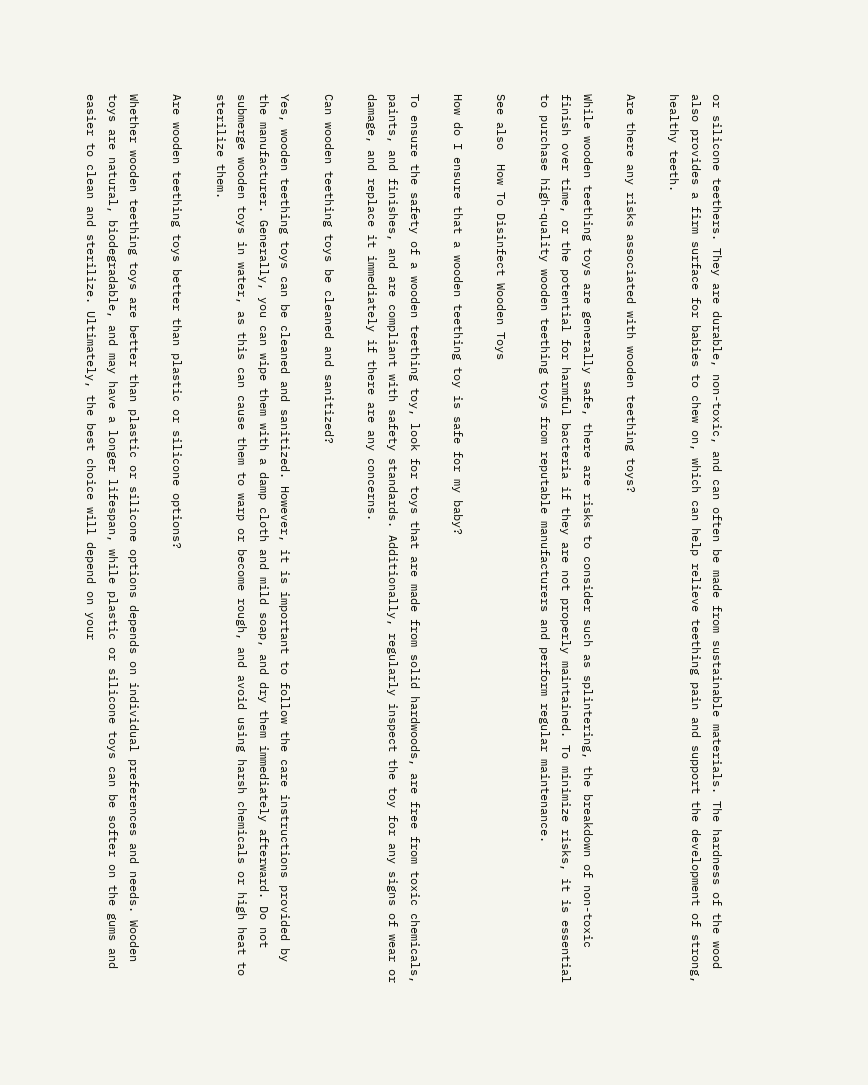or silicone teethers. They are durable, non-toxic, and can often be made from sustainable materials. The hardness of the wood also provides a firm surface for babies to chew on, which can help relieve teething pain and support the development of strong, healthy teeth.

Are there any risks associated with wooden teething toys?

While wooden teething toys are generally safe, there are risks to consider such as splintering, the breakdown of non-toxic finish over time, or the potential for harmful bacteria if they are not properly maintained. To minimize risks, it is essential to purchase high-quality wooden teething toys from reputable manufacturers and perform regular maintenance.

See also  How To Disinfect Wooden Toys

How do I ensure that a wooden teething toy is safe for my baby?

To ensure the safety of a wooden teething toy, look for toys that are made from solid hardwoods, are free from toxic chemicals, paints, and finishes, and are compliant with safety standards. Additionally, regularly inspect the toy for any signs of wear or damage, and replace it immediately if there are any concerns.

Can wooden teething toys be cleaned and sanitized?

Yes, wooden teething toys can be cleaned and sanitized. However, it is important to follow the care instructions provided by the manufacturer. Generally, you can wipe them with a damp cloth and mild soap, and dry them immediately afterward. Do not submerge wooden toys in water, as this can cause them to warp or become rough, and avoid using harsh chemicals or high heat to sterilize them.

Are wooden teething toys better than plastic or silicone options?

Whether wooden teething toys are better than plastic or silicone options depends on individual preferences and needs. Wooden toys are natural, biodegradable, and may have a longer lifespan, while plastic or silicone toys can be softer on the gums and easier to clean and sterilize. Ultimately, the best choice will depend on your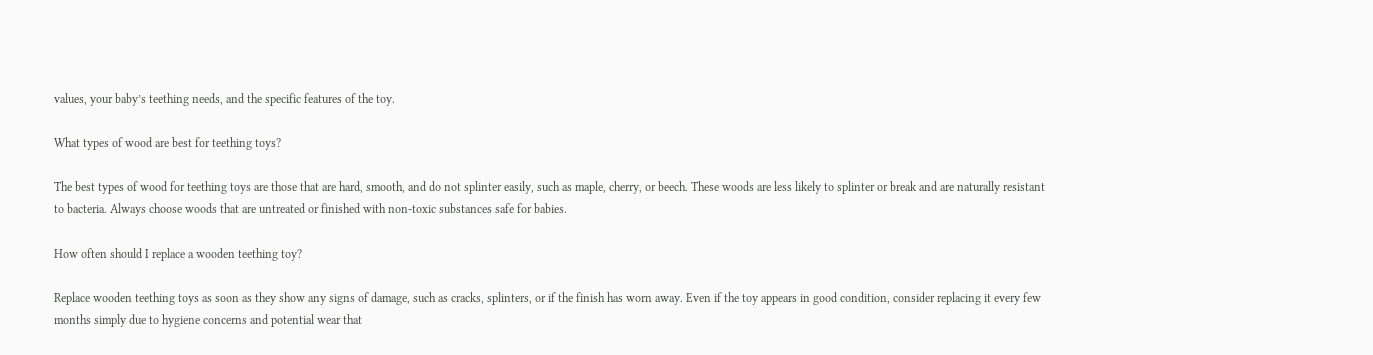values, your baby’s teething needs, and the specific features of the toy.

What types of wood are best for teething toys?

The best types of wood for teething toys are those that are hard, smooth, and do not splinter easily, such as maple, cherry, or beech. These woods are less likely to splinter or break and are naturally resistant to bacteria. Always choose woods that are untreated or finished with non-toxic substances safe for babies.

How often should I replace a wooden teething toy?

Replace wooden teething toys as soon as they show any signs of damage, such as cracks, splinters, or if the finish has worn away. Even if the toy appears in good condition, consider replacing it every few months simply due to hygiene concerns and potential wear that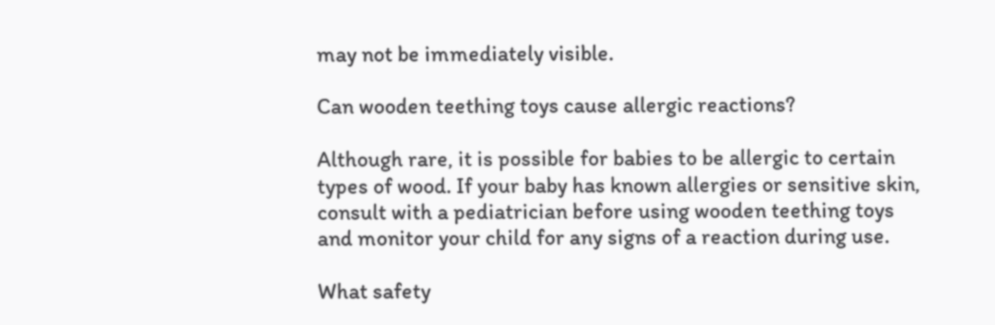may not be immediately visible.

Can wooden teething toys cause allergic reactions?

Although rare, it is possible for babies to be allergic to certain types of wood. If your baby has known allergies or sensitive skin, consult with a pediatrician before using wooden teething toys and monitor your child for any signs of a reaction during use.

What safety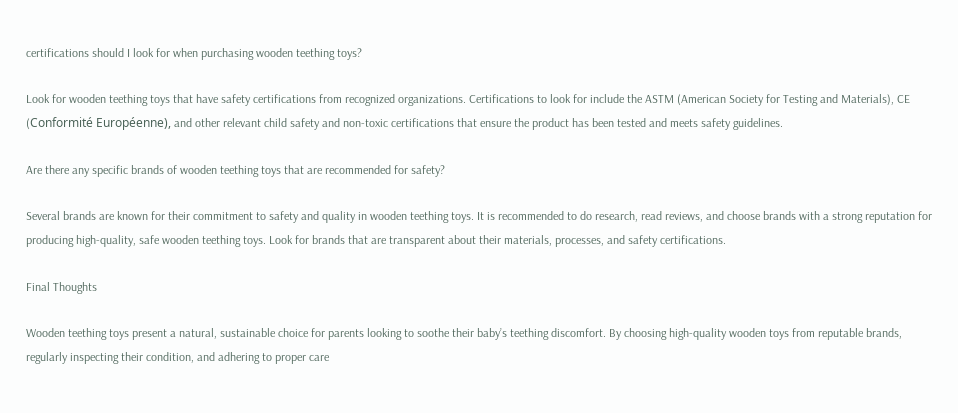certifications should I look for when purchasing wooden teething toys?

Look for wooden teething toys that have safety certifications from recognized organizations. Certifications to look for include the ASTM (American Society for Testing and Materials), CE (Conformité Européenne), and other relevant child safety and non-toxic certifications that ensure the product has been tested and meets safety guidelines.

Are there any specific brands of wooden teething toys that are recommended for safety?

Several brands are known for their commitment to safety and quality in wooden teething toys. It is recommended to do research, read reviews, and choose brands with a strong reputation for producing high-quality, safe wooden teething toys. Look for brands that are transparent about their materials, processes, and safety certifications.

Final Thoughts

Wooden teething toys present a natural, sustainable choice for parents looking to soothe their baby’s teething discomfort. By choosing high-quality wooden toys from reputable brands, regularly inspecting their condition, and adhering to proper care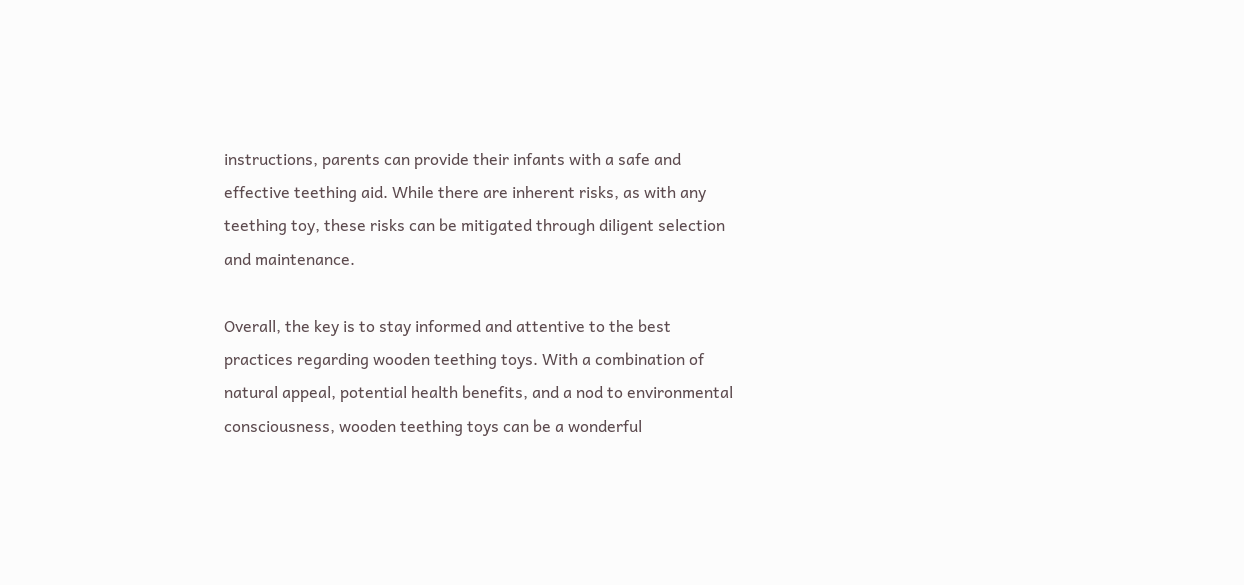instructions, parents can provide their infants with a safe and effective teething aid. While there are inherent risks, as with any teething toy, these risks can be mitigated through diligent selection and maintenance.

Overall, the key is to stay informed and attentive to the best practices regarding wooden teething toys. With a combination of natural appeal, potential health benefits, and a nod to environmental consciousness, wooden teething toys can be a wonderful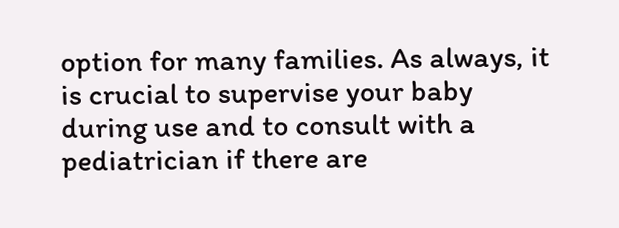option for many families. As always, it is crucial to supervise your baby during use and to consult with a pediatrician if there are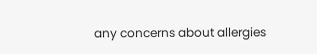any concerns about allergies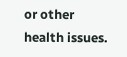or other health issues.